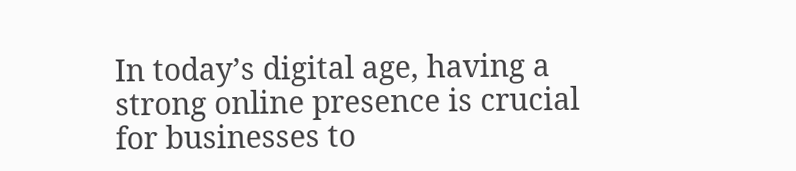In today’s digital age, having a strong online presence is crucial for businesses to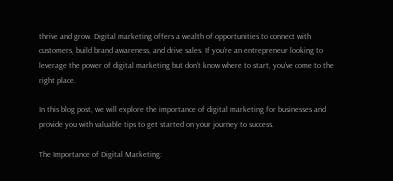thrive and grow. Digital marketing offers a wealth of opportunities to connect with customers, build brand awareness, and drive sales. If you’re an entrepreneur looking to leverage the power of digital marketing but don’t know where to start, you’ve come to the right place.

In this blog post, we will explore the importance of digital marketing for businesses and provide you with valuable tips to get started on your journey to success.

The Importance of Digital Marketing: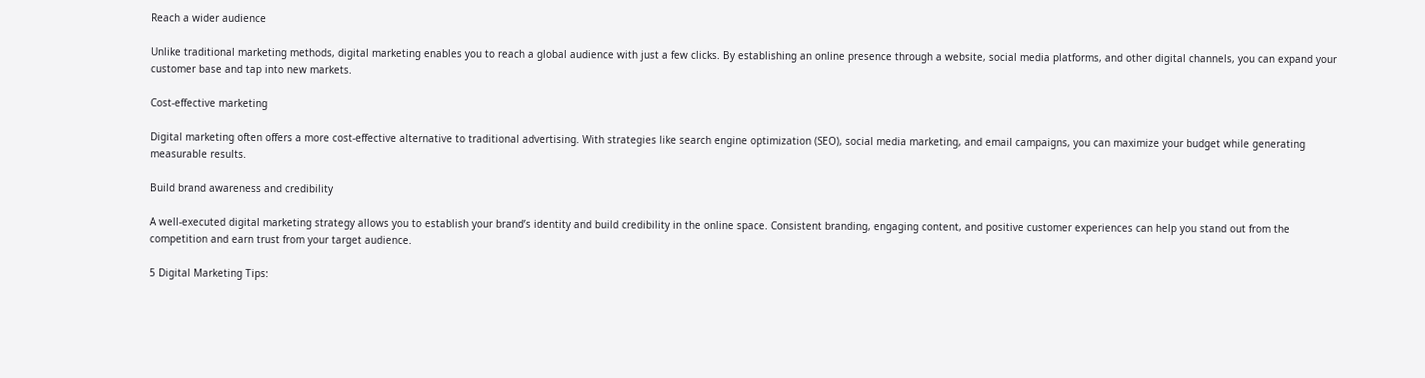Reach a wider audience

Unlike traditional marketing methods, digital marketing enables you to reach a global audience with just a few clicks. By establishing an online presence through a website, social media platforms, and other digital channels, you can expand your customer base and tap into new markets.

Cost-effective marketing

Digital marketing often offers a more cost-effective alternative to traditional advertising. With strategies like search engine optimization (SEO), social media marketing, and email campaigns, you can maximize your budget while generating measurable results.

Build brand awareness and credibility

A well-executed digital marketing strategy allows you to establish your brand’s identity and build credibility in the online space. Consistent branding, engaging content, and positive customer experiences can help you stand out from the competition and earn trust from your target audience.

5 Digital Marketing Tips: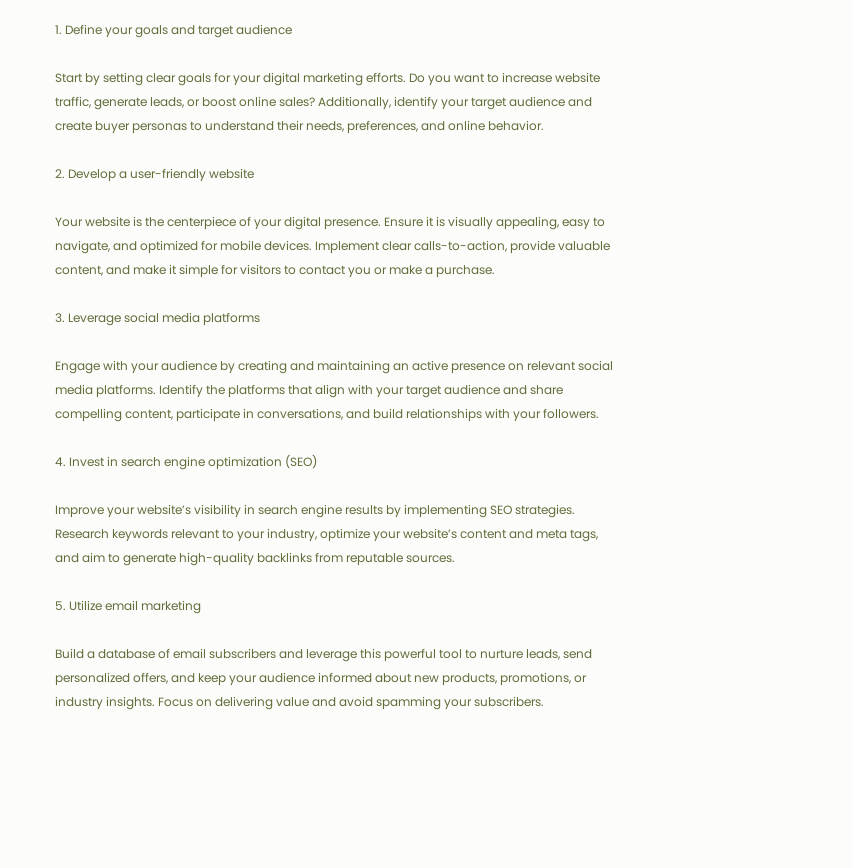1. Define your goals and target audience

Start by setting clear goals for your digital marketing efforts. Do you want to increase website traffic, generate leads, or boost online sales? Additionally, identify your target audience and create buyer personas to understand their needs, preferences, and online behavior.

2. Develop a user-friendly website

Your website is the centerpiece of your digital presence. Ensure it is visually appealing, easy to navigate, and optimized for mobile devices. Implement clear calls-to-action, provide valuable content, and make it simple for visitors to contact you or make a purchase.

3. Leverage social media platforms

Engage with your audience by creating and maintaining an active presence on relevant social media platforms. Identify the platforms that align with your target audience and share compelling content, participate in conversations, and build relationships with your followers.

4. Invest in search engine optimization (SEO)

Improve your website’s visibility in search engine results by implementing SEO strategies. Research keywords relevant to your industry, optimize your website’s content and meta tags, and aim to generate high-quality backlinks from reputable sources.

5. Utilize email marketing

Build a database of email subscribers and leverage this powerful tool to nurture leads, send personalized offers, and keep your audience informed about new products, promotions, or industry insights. Focus on delivering value and avoid spamming your subscribers.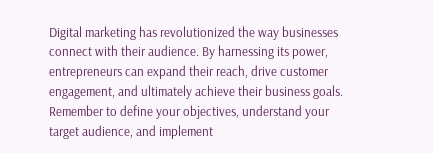Digital marketing has revolutionized the way businesses connect with their audience. By harnessing its power, entrepreneurs can expand their reach, drive customer engagement, and ultimately achieve their business goals. Remember to define your objectives, understand your target audience, and implement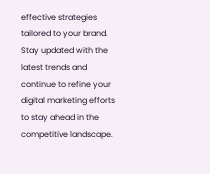effective strategies tailored to your brand. Stay updated with the latest trends and continue to refine your digital marketing efforts to stay ahead in the competitive landscape.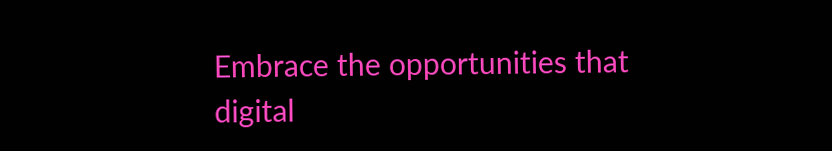Embrace the opportunities that digital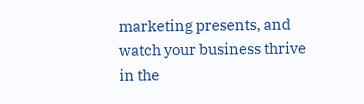marketing presents, and watch your business thrive in the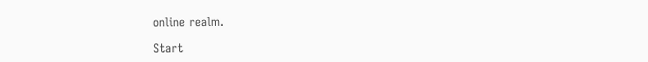online realm.

Start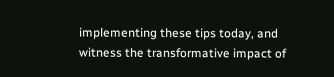implementing these tips today, and witness the transformative impact of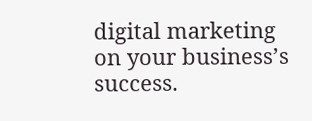digital marketing on your business’s success.